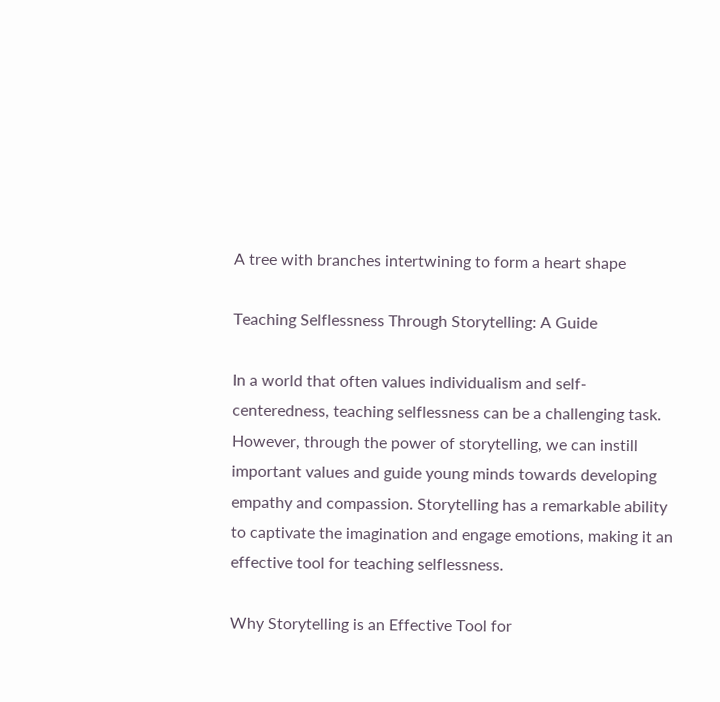A tree with branches intertwining to form a heart shape

Teaching Selflessness Through Storytelling: A Guide

In a world that often values individualism and self-centeredness, teaching selflessness can be a challenging task. However, through the power of storytelling, we can instill important values and guide young minds towards developing empathy and compassion. Storytelling has a remarkable ability to captivate the imagination and engage emotions, making it an effective tool for teaching selflessness.

Why Storytelling is an Effective Tool for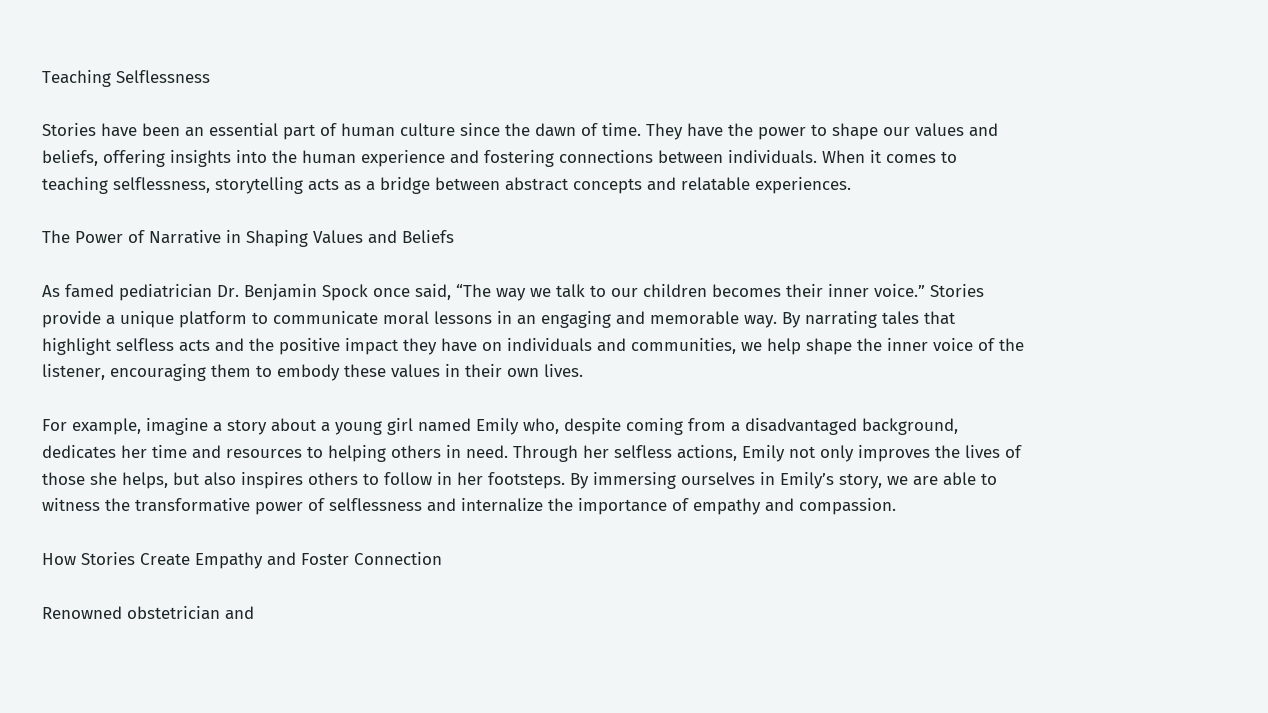Teaching Selflessness

Stories have been an essential part of human culture since the dawn of time. They have the power to shape our values and beliefs, offering insights into the human experience and fostering connections between individuals. When it comes to teaching selflessness, storytelling acts as a bridge between abstract concepts and relatable experiences.

The Power of Narrative in Shaping Values and Beliefs

As famed pediatrician Dr. Benjamin Spock once said, “The way we talk to our children becomes their inner voice.” Stories provide a unique platform to communicate moral lessons in an engaging and memorable way. By narrating tales that highlight selfless acts and the positive impact they have on individuals and communities, we help shape the inner voice of the listener, encouraging them to embody these values in their own lives.

For example, imagine a story about a young girl named Emily who, despite coming from a disadvantaged background, dedicates her time and resources to helping others in need. Through her selfless actions, Emily not only improves the lives of those she helps, but also inspires others to follow in her footsteps. By immersing ourselves in Emily’s story, we are able to witness the transformative power of selflessness and internalize the importance of empathy and compassion.

How Stories Create Empathy and Foster Connection

Renowned obstetrician and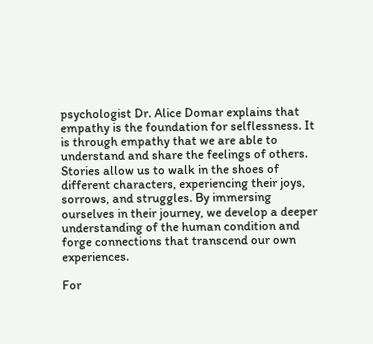psychologist Dr. Alice Domar explains that empathy is the foundation for selflessness. It is through empathy that we are able to understand and share the feelings of others. Stories allow us to walk in the shoes of different characters, experiencing their joys, sorrows, and struggles. By immersing ourselves in their journey, we develop a deeper understanding of the human condition and forge connections that transcend our own experiences.

For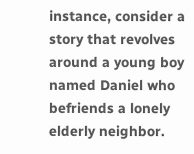instance, consider a story that revolves around a young boy named Daniel who befriends a lonely elderly neighbor.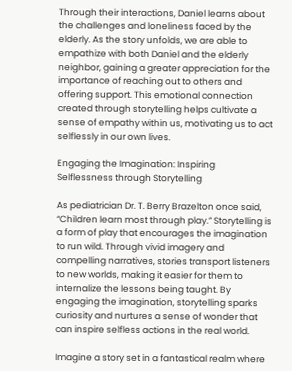Through their interactions, Daniel learns about the challenges and loneliness faced by the elderly. As the story unfolds, we are able to empathize with both Daniel and the elderly neighbor, gaining a greater appreciation for the importance of reaching out to others and offering support. This emotional connection created through storytelling helps cultivate a sense of empathy within us, motivating us to act selflessly in our own lives.

Engaging the Imagination: Inspiring Selflessness through Storytelling

As pediatrician Dr. T. Berry Brazelton once said, “Children learn most through play.” Storytelling is a form of play that encourages the imagination to run wild. Through vivid imagery and compelling narratives, stories transport listeners to new worlds, making it easier for them to internalize the lessons being taught. By engaging the imagination, storytelling sparks curiosity and nurtures a sense of wonder that can inspire selfless actions in the real world.

Imagine a story set in a fantastical realm where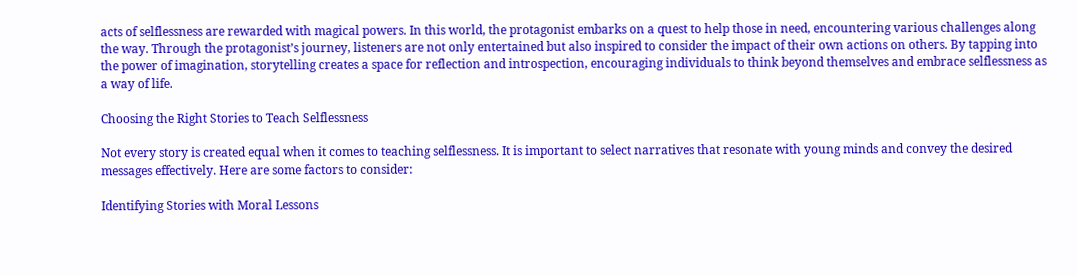acts of selflessness are rewarded with magical powers. In this world, the protagonist embarks on a quest to help those in need, encountering various challenges along the way. Through the protagonist’s journey, listeners are not only entertained but also inspired to consider the impact of their own actions on others. By tapping into the power of imagination, storytelling creates a space for reflection and introspection, encouraging individuals to think beyond themselves and embrace selflessness as a way of life.

Choosing the Right Stories to Teach Selflessness

Not every story is created equal when it comes to teaching selflessness. It is important to select narratives that resonate with young minds and convey the desired messages effectively. Here are some factors to consider:

Identifying Stories with Moral Lessons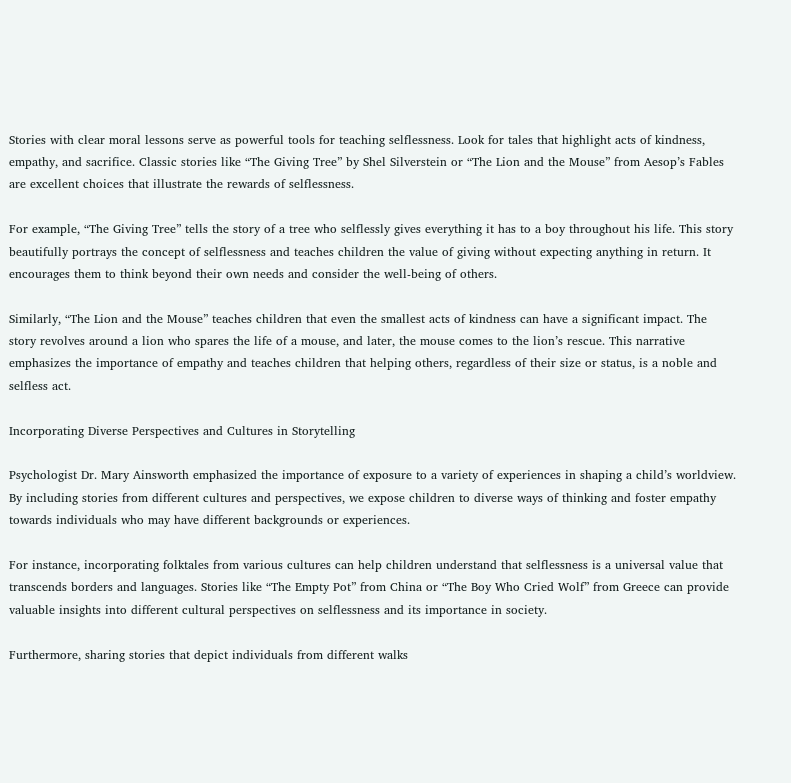Stories with clear moral lessons serve as powerful tools for teaching selflessness. Look for tales that highlight acts of kindness, empathy, and sacrifice. Classic stories like “The Giving Tree” by Shel Silverstein or “The Lion and the Mouse” from Aesop’s Fables are excellent choices that illustrate the rewards of selflessness.

For example, “The Giving Tree” tells the story of a tree who selflessly gives everything it has to a boy throughout his life. This story beautifully portrays the concept of selflessness and teaches children the value of giving without expecting anything in return. It encourages them to think beyond their own needs and consider the well-being of others.

Similarly, “The Lion and the Mouse” teaches children that even the smallest acts of kindness can have a significant impact. The story revolves around a lion who spares the life of a mouse, and later, the mouse comes to the lion’s rescue. This narrative emphasizes the importance of empathy and teaches children that helping others, regardless of their size or status, is a noble and selfless act.

Incorporating Diverse Perspectives and Cultures in Storytelling

Psychologist Dr. Mary Ainsworth emphasized the importance of exposure to a variety of experiences in shaping a child’s worldview. By including stories from different cultures and perspectives, we expose children to diverse ways of thinking and foster empathy towards individuals who may have different backgrounds or experiences.

For instance, incorporating folktales from various cultures can help children understand that selflessness is a universal value that transcends borders and languages. Stories like “The Empty Pot” from China or “The Boy Who Cried Wolf” from Greece can provide valuable insights into different cultural perspectives on selflessness and its importance in society.

Furthermore, sharing stories that depict individuals from different walks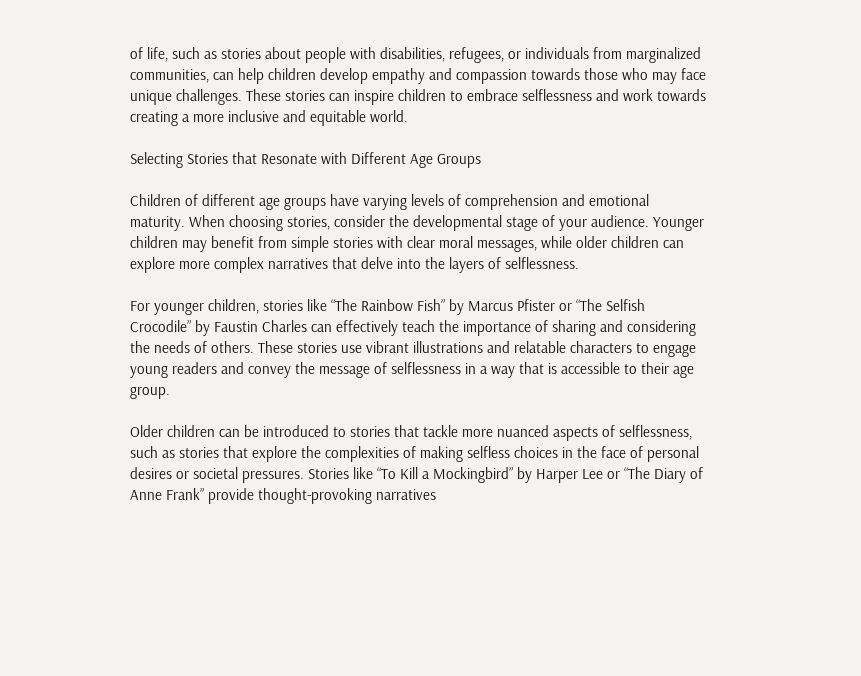of life, such as stories about people with disabilities, refugees, or individuals from marginalized communities, can help children develop empathy and compassion towards those who may face unique challenges. These stories can inspire children to embrace selflessness and work towards creating a more inclusive and equitable world.

Selecting Stories that Resonate with Different Age Groups

Children of different age groups have varying levels of comprehension and emotional maturity. When choosing stories, consider the developmental stage of your audience. Younger children may benefit from simple stories with clear moral messages, while older children can explore more complex narratives that delve into the layers of selflessness.

For younger children, stories like “The Rainbow Fish” by Marcus Pfister or “The Selfish Crocodile” by Faustin Charles can effectively teach the importance of sharing and considering the needs of others. These stories use vibrant illustrations and relatable characters to engage young readers and convey the message of selflessness in a way that is accessible to their age group.

Older children can be introduced to stories that tackle more nuanced aspects of selflessness, such as stories that explore the complexities of making selfless choices in the face of personal desires or societal pressures. Stories like “To Kill a Mockingbird” by Harper Lee or “The Diary of Anne Frank” provide thought-provoking narratives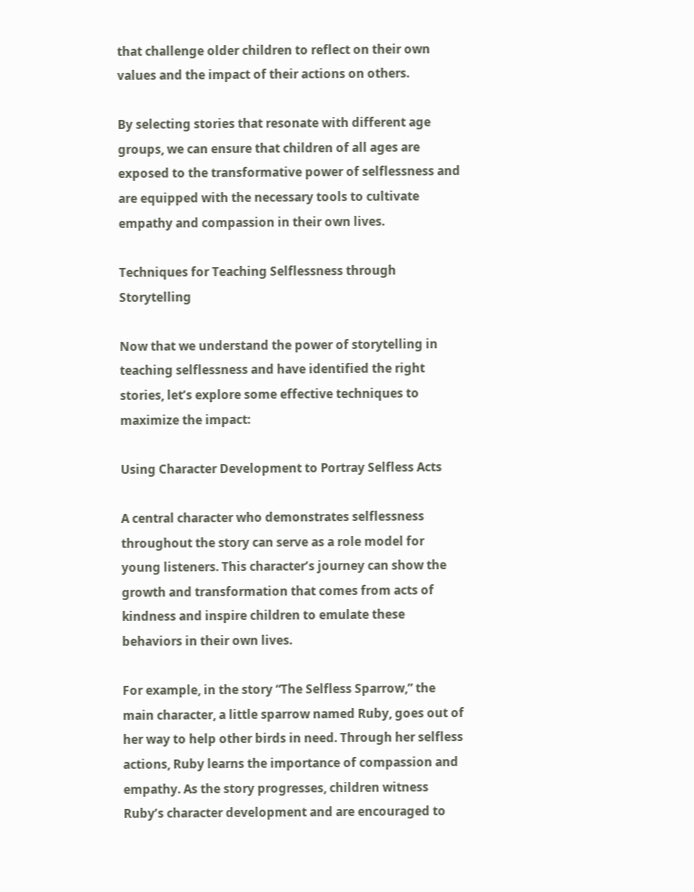that challenge older children to reflect on their own values and the impact of their actions on others.

By selecting stories that resonate with different age groups, we can ensure that children of all ages are exposed to the transformative power of selflessness and are equipped with the necessary tools to cultivate empathy and compassion in their own lives.

Techniques for Teaching Selflessness through Storytelling

Now that we understand the power of storytelling in teaching selflessness and have identified the right stories, let’s explore some effective techniques to maximize the impact:

Using Character Development to Portray Selfless Acts

A central character who demonstrates selflessness throughout the story can serve as a role model for young listeners. This character’s journey can show the growth and transformation that comes from acts of kindness and inspire children to emulate these behaviors in their own lives.

For example, in the story “The Selfless Sparrow,” the main character, a little sparrow named Ruby, goes out of her way to help other birds in need. Through her selfless actions, Ruby learns the importance of compassion and empathy. As the story progresses, children witness Ruby’s character development and are encouraged to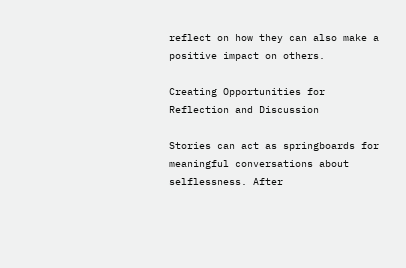reflect on how they can also make a positive impact on others.

Creating Opportunities for Reflection and Discussion

Stories can act as springboards for meaningful conversations about selflessness. After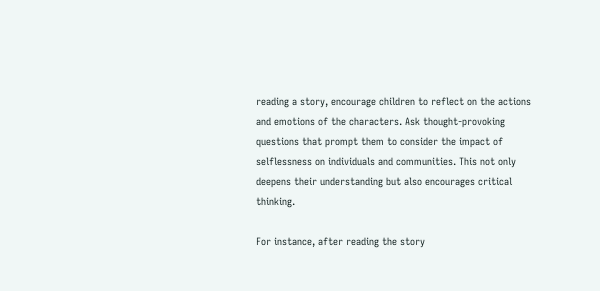reading a story, encourage children to reflect on the actions and emotions of the characters. Ask thought-provoking questions that prompt them to consider the impact of selflessness on individuals and communities. This not only deepens their understanding but also encourages critical thinking.

For instance, after reading the story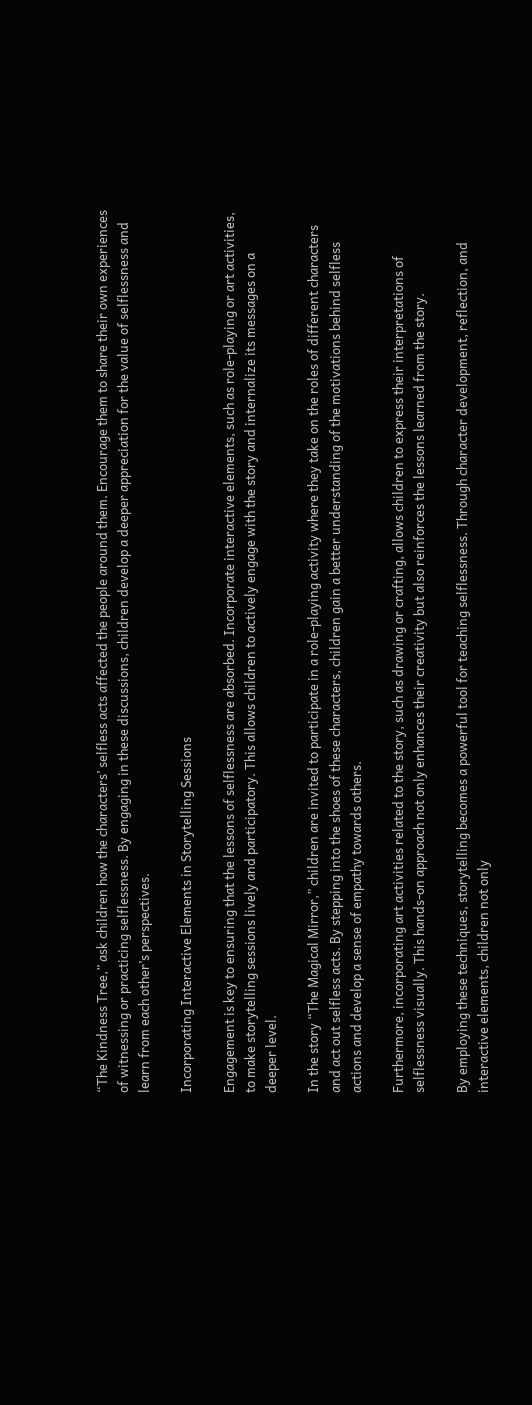“The Kindness Tree,” ask children how the characters’ selfless acts affected the people around them. Encourage them to share their own experiences of witnessing or practicing selflessness. By engaging in these discussions, children develop a deeper appreciation for the value of selflessness and learn from each other’s perspectives.

Incorporating Interactive Elements in Storytelling Sessions

Engagement is key to ensuring that the lessons of selflessness are absorbed. Incorporate interactive elements, such as role-playing or art activities, to make storytelling sessions lively and participatory. This allows children to actively engage with the story and internalize its messages on a deeper level.

In the story “The Magical Mirror,” children are invited to participate in a role-playing activity where they take on the roles of different characters and act out selfless acts. By stepping into the shoes of these characters, children gain a better understanding of the motivations behind selfless actions and develop a sense of empathy towards others.

Furthermore, incorporating art activities related to the story, such as drawing or crafting, allows children to express their interpretations of selflessness visually. This hands-on approach not only enhances their creativity but also reinforces the lessons learned from the story.

By employing these techniques, storytelling becomes a powerful tool for teaching selflessness. Through character development, reflection, and interactive elements, children not only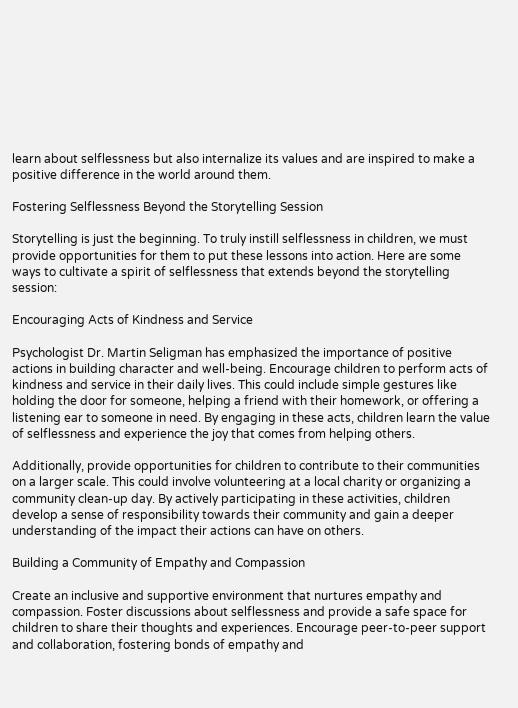learn about selflessness but also internalize its values and are inspired to make a positive difference in the world around them.

Fostering Selflessness Beyond the Storytelling Session

Storytelling is just the beginning. To truly instill selflessness in children, we must provide opportunities for them to put these lessons into action. Here are some ways to cultivate a spirit of selflessness that extends beyond the storytelling session:

Encouraging Acts of Kindness and Service

Psychologist Dr. Martin Seligman has emphasized the importance of positive actions in building character and well-being. Encourage children to perform acts of kindness and service in their daily lives. This could include simple gestures like holding the door for someone, helping a friend with their homework, or offering a listening ear to someone in need. By engaging in these acts, children learn the value of selflessness and experience the joy that comes from helping others.

Additionally, provide opportunities for children to contribute to their communities on a larger scale. This could involve volunteering at a local charity or organizing a community clean-up day. By actively participating in these activities, children develop a sense of responsibility towards their community and gain a deeper understanding of the impact their actions can have on others.

Building a Community of Empathy and Compassion

Create an inclusive and supportive environment that nurtures empathy and compassion. Foster discussions about selflessness and provide a safe space for children to share their thoughts and experiences. Encourage peer-to-peer support and collaboration, fostering bonds of empathy and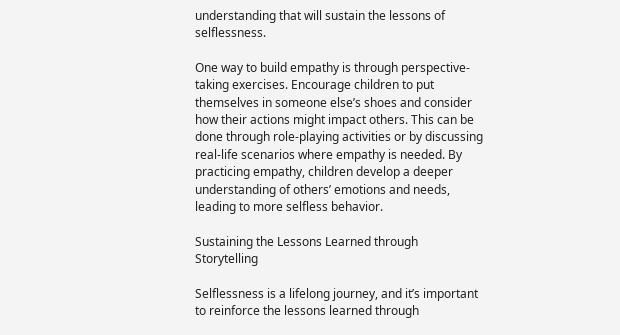understanding that will sustain the lessons of selflessness.

One way to build empathy is through perspective-taking exercises. Encourage children to put themselves in someone else’s shoes and consider how their actions might impact others. This can be done through role-playing activities or by discussing real-life scenarios where empathy is needed. By practicing empathy, children develop a deeper understanding of others’ emotions and needs, leading to more selfless behavior.

Sustaining the Lessons Learned through Storytelling

Selflessness is a lifelong journey, and it’s important to reinforce the lessons learned through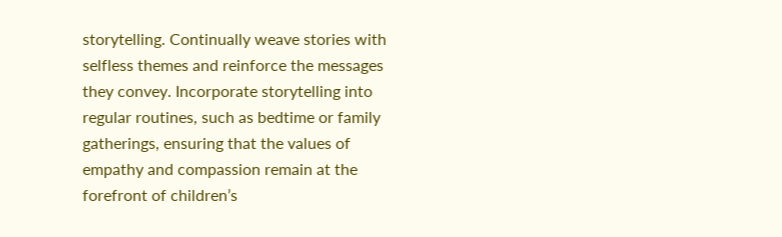storytelling. Continually weave stories with selfless themes and reinforce the messages they convey. Incorporate storytelling into regular routines, such as bedtime or family gatherings, ensuring that the values of empathy and compassion remain at the forefront of children’s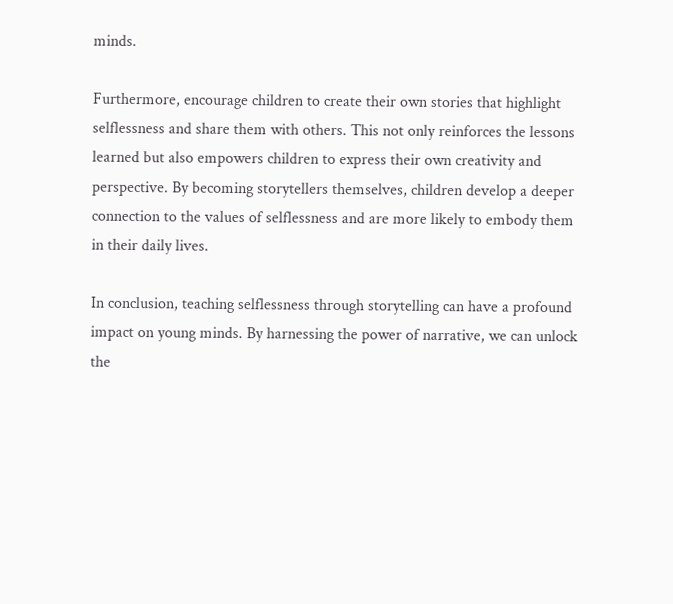minds.

Furthermore, encourage children to create their own stories that highlight selflessness and share them with others. This not only reinforces the lessons learned but also empowers children to express their own creativity and perspective. By becoming storytellers themselves, children develop a deeper connection to the values of selflessness and are more likely to embody them in their daily lives.

In conclusion, teaching selflessness through storytelling can have a profound impact on young minds. By harnessing the power of narrative, we can unlock the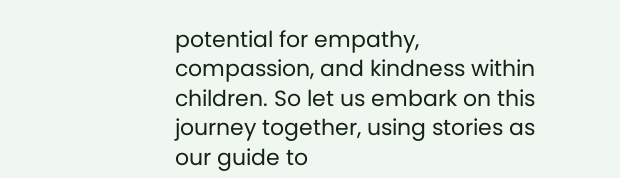potential for empathy, compassion, and kindness within children. So let us embark on this journey together, using stories as our guide to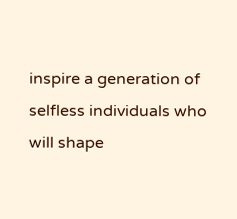inspire a generation of selfless individuals who will shape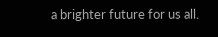a brighter future for us all.